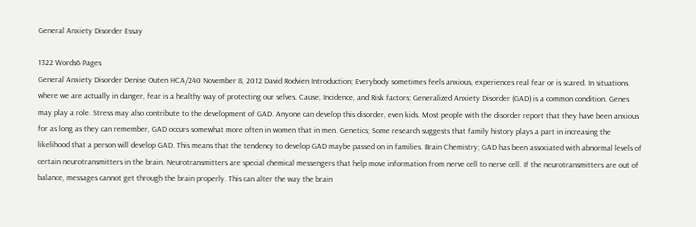General Anxiety Disorder Essay

1322 Words6 Pages
General Anxiety Disorder Denise Outen HCA/240 November 8, 2012 David Rodvien Introduction; Everybody sometimes feels anxious, experiences real fear or is scared. In situations where we are actually in danger, fear is a healthy way of protecting our selves. Cause, Incidence, and Risk factors; Generalized Anxiety Disorder (GAD) is a common condition. Genes may play a role. Stress may also contribute to the development of GAD. Anyone can develop this disorder, even kids. Most people with the disorder report that they have been anxious for as long as they can remember, GAD occurs somewhat more often in women that in men. Genetics; Some research suggests that family history plays a part in increasing the likelihood that a person will develop GAD. This means that the tendency to develop GAD maybe passed on in families. Brain Chemistry; GAD has been associated with abnormal levels of certain neurotransmitters in the brain. Neurotransmitters are special chemical messengers that help move information from nerve cell to nerve cell. If the neurotransmitters are out of balance, messages cannot get through the brain properly. This can alter the way the brain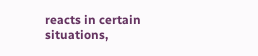reacts in certain situations,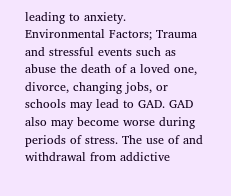leading to anxiety. Environmental Factors; Trauma and stressful events such as abuse the death of a loved one, divorce, changing jobs, or schools may lead to GAD. GAD also may become worse during periods of stress. The use of and withdrawal from addictive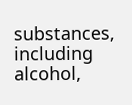substances, including alcohol,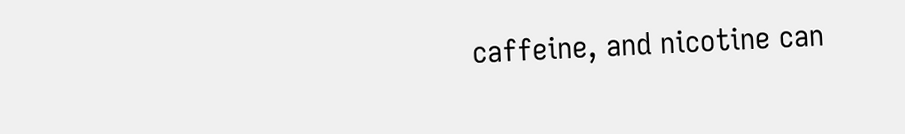caffeine, and nicotine can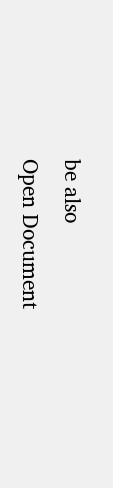be also
Open Document